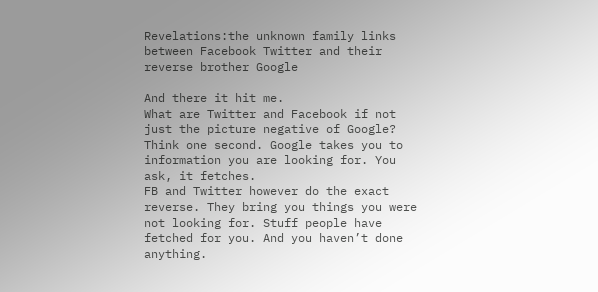Revelations:the unknown family links between Facebook Twitter and their reverse brother Google

And there it hit me.
What are Twitter and Facebook if not just the picture negative of Google?
Think one second. Google takes you to information you are looking for. You ask, it fetches.
FB and Twitter however do the exact reverse. They bring you things you were not looking for. Stuff people have fetched for you. And you haven’t done anything.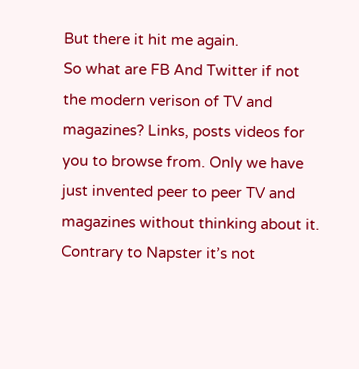But there it hit me again.
So what are FB And Twitter if not the modern verison of TV and magazines? Links, posts videos for you to browse from. Only we have just invented peer to peer TV and magazines without thinking about it.
Contrary to Napster it’s not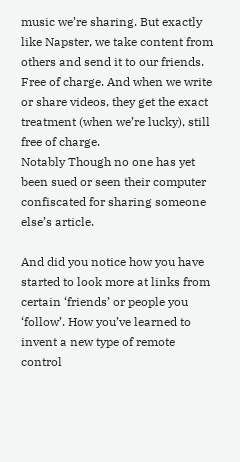music we’re sharing. But exactly like Napster, we take content from others and send it to our friends. Free of charge. And when we write or share videos, they get the exact treatment (when we’re lucky), still free of charge.
Notably Though no one has yet been sued or seen their computer confiscated for sharing someone else’s article.

And did you notice how you have started to look more at links from certain ‘friends’ or people you ‘follow’. How you’ve learned to invent a new type of remote control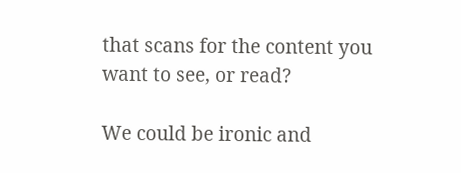that scans for the content you want to see, or read?

We could be ironic and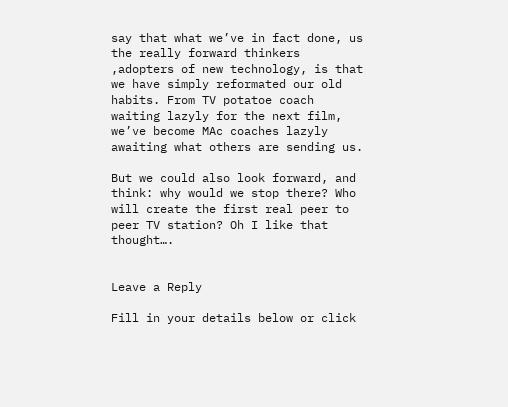say that what we’ve in fact done, us the really forward thinkers ,adopters of new technology, is that we have simply reformated our old habits. From TV potatoe coach waiting lazyly for the next film, we’ve become MAc coaches lazyly awaiting what others are sending us.

But we could also look forward, and think: why would we stop there? Who will create the first real peer to peer TV station? Oh I like that thought….


Leave a Reply

Fill in your details below or click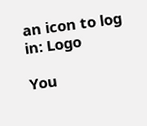an icon to log in: Logo

You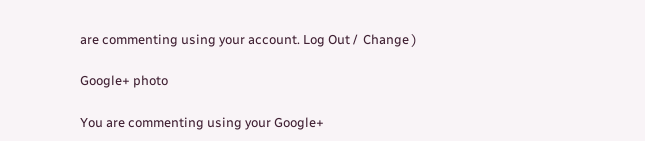are commenting using your account. Log Out /  Change )

Google+ photo

You are commenting using your Google+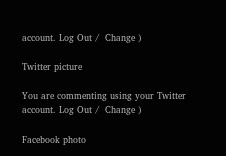account. Log Out /  Change )

Twitter picture

You are commenting using your Twitter account. Log Out /  Change )

Facebook photo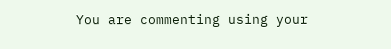You are commenting using your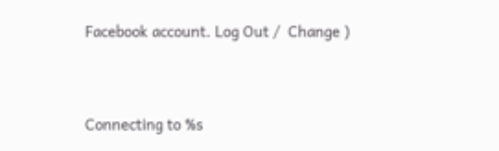Facebook account. Log Out /  Change )


Connecting to %s